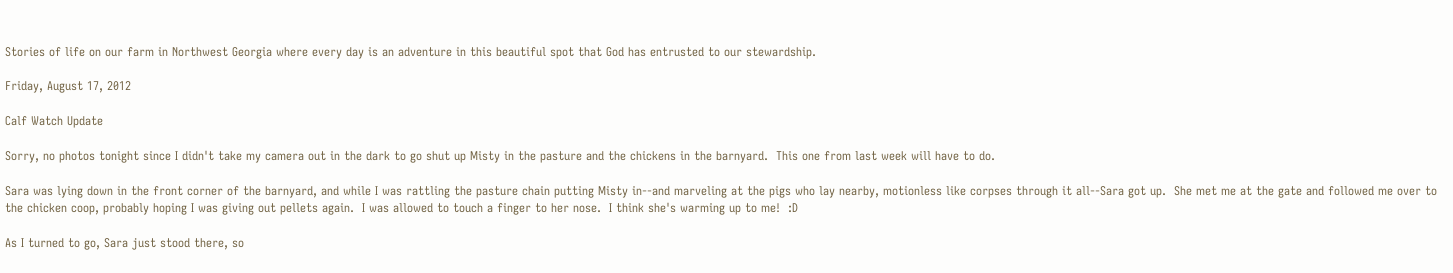Stories of life on our farm in Northwest Georgia where every day is an adventure in this beautiful spot that God has entrusted to our stewardship.

Friday, August 17, 2012

Calf Watch Update

Sorry, no photos tonight since I didn't take my camera out in the dark to go shut up Misty in the pasture and the chickens in the barnyard.  This one from last week will have to do.

Sara was lying down in the front corner of the barnyard, and while I was rattling the pasture chain putting Misty in--and marveling at the pigs who lay nearby, motionless like corpses through it all--Sara got up.  She met me at the gate and followed me over to the chicken coop, probably hoping I was giving out pellets again.  I was allowed to touch a finger to her nose.  I think she's warming up to me!  :D

As I turned to go, Sara just stood there, so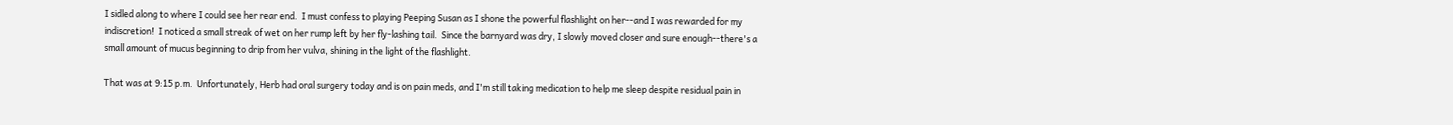I sidled along to where I could see her rear end.  I must confess to playing Peeping Susan as I shone the powerful flashlight on her--and I was rewarded for my indiscretion!  I noticed a small streak of wet on her rump left by her fly-lashing tail.  Since the barnyard was dry, I slowly moved closer and sure enough--there's a small amount of mucus beginning to drip from her vulva, shining in the light of the flashlight.

That was at 9:15 p.m.  Unfortunately, Herb had oral surgery today and is on pain meds, and I'm still taking medication to help me sleep despite residual pain in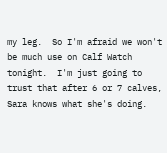my leg.  So I'm afraid we won't be much use on Calf Watch tonight.  I'm just going to trust that after 6 or 7 calves, Sara knows what she's doing.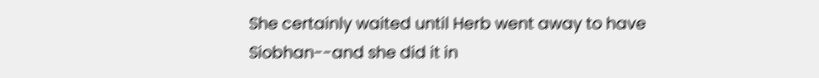She certainly waited until Herb went away to have Siobhan--and she did it in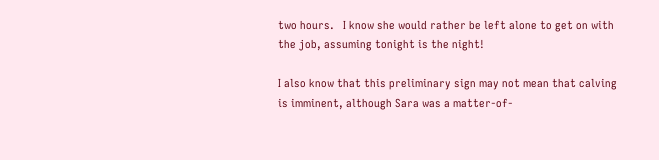two hours.   I know she would rather be left alone to get on with the job, assuming tonight is the night!

I also know that this preliminary sign may not mean that calving is imminent, although Sara was a matter-of-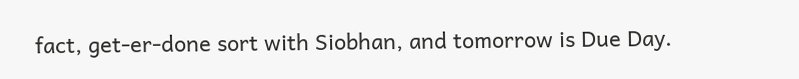fact, get-er-done sort with Siobhan, and tomorrow is Due Day.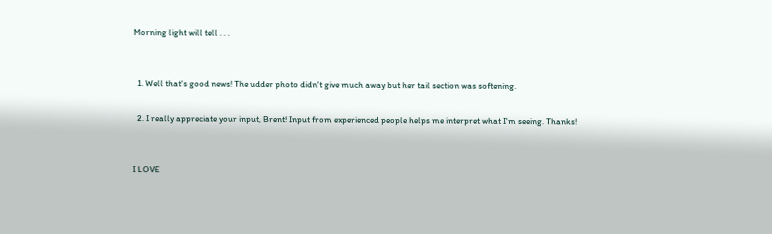Morning light will tell . . .


  1. Well that's good news! The udder photo didn't give much away but her tail section was softening.

  2. I really appreciate your input, Brent! Input from experienced people helps me interpret what I'm seeing. Thanks!


I LOVE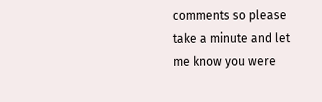comments so please take a minute and let me know you were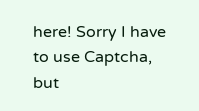here! Sorry I have to use Captcha, but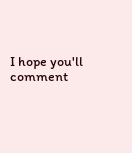I hope you'll comment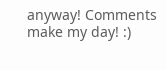anyway! Comments make my day! :)